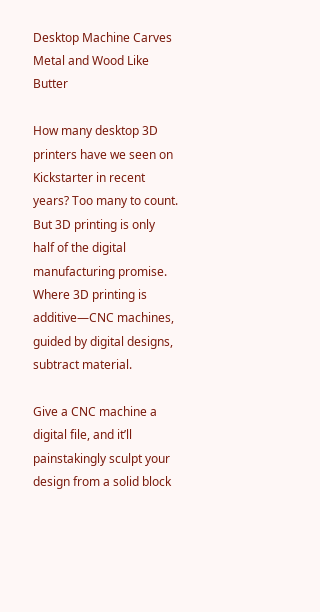Desktop Machine Carves Metal and Wood Like Butter

How many desktop 3D printers have we seen on Kickstarter in recent years? Too many to count. But 3D printing is only half of the digital manufacturing promise. Where 3D printing is additive—CNC machines, guided by digital designs, subtract material.

Give a CNC machine a digital file, and it’ll painstakingly sculpt your design from a solid block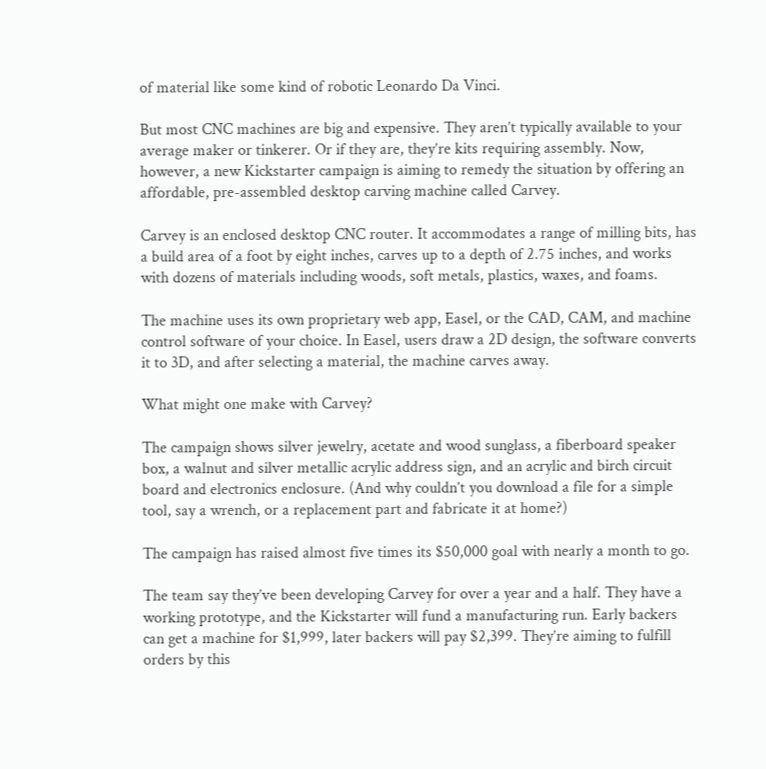of material like some kind of robotic Leonardo Da Vinci.

But most CNC machines are big and expensive. They aren’t typically available to your average maker or tinkerer. Or if they are, they’re kits requiring assembly. Now, however, a new Kickstarter campaign is aiming to remedy the situation by offering an affordable, pre-assembled desktop carving machine called Carvey.

Carvey is an enclosed desktop CNC router. It accommodates a range of milling bits, has a build area of a foot by eight inches, carves up to a depth of 2.75 inches, and works with dozens of materials including woods, soft metals, plastics, waxes, and foams.

The machine uses its own proprietary web app, Easel, or the CAD, CAM, and machine control software of your choice. In Easel, users draw a 2D design, the software converts it to 3D, and after selecting a material, the machine carves away.

What might one make with Carvey?

The campaign shows silver jewelry, acetate and wood sunglass, a fiberboard speaker box, a walnut and silver metallic acrylic address sign, and an acrylic and birch circuit board and electronics enclosure. (And why couldn’t you download a file for a simple tool, say a wrench, or a replacement part and fabricate it at home?)

The campaign has raised almost five times its $50,000 goal with nearly a month to go.

The team say they’ve been developing Carvey for over a year and a half. They have a working prototype, and the Kickstarter will fund a manufacturing run. Early backers can get a machine for $1,999, later backers will pay $2,399. They’re aiming to fulfill orders by this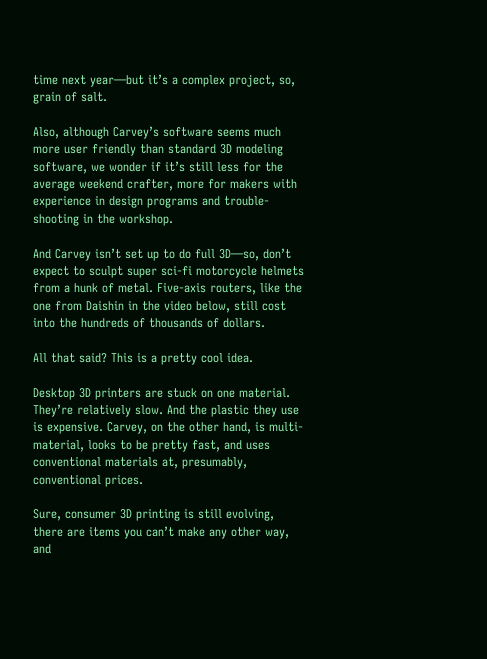time next year—but it’s a complex project, so, grain of salt.

Also, although Carvey’s software seems much more user friendly than standard 3D modeling software, we wonder if it’s still less for the average weekend crafter, more for makers with experience in design programs and trouble-shooting in the workshop.

And Carvey isn’t set up to do full 3D—so, don’t expect to sculpt super sci-fi motorcycle helmets from a hunk of metal. Five-axis routers, like the one from Daishin in the video below, still cost into the hundreds of thousands of dollars.

All that said? This is a pretty cool idea.

Desktop 3D printers are stuck on one material. They’re relatively slow. And the plastic they use is expensive. Carvey, on the other hand, is multi-material, looks to be pretty fast, and uses conventional materials at, presumably, conventional prices.

Sure, consumer 3D printing is still evolving, there are items you can’t make any other way, and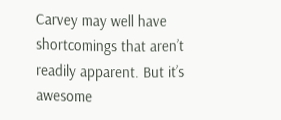Carvey may well have shortcomings that aren’t readily apparent. But it’s awesome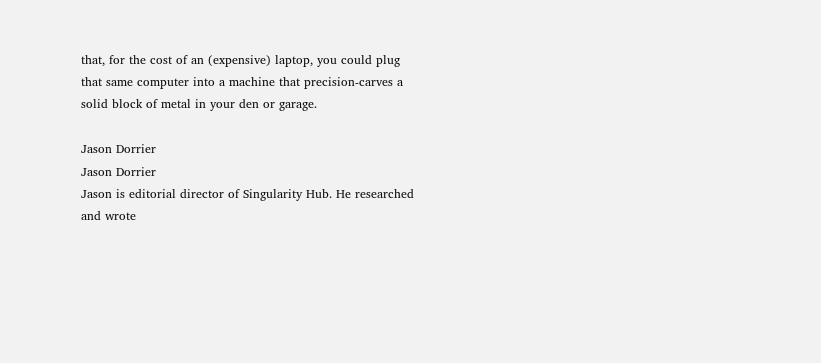that, for the cost of an (expensive) laptop, you could plug that same computer into a machine that precision-carves a solid block of metal in your den or garage.

Jason Dorrier
Jason Dorrier
Jason is editorial director of Singularity Hub. He researched and wrote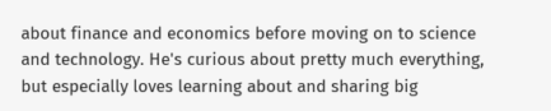about finance and economics before moving on to science and technology. He's curious about pretty much everything, but especially loves learning about and sharing big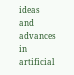ideas and advances in artificial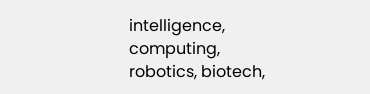intelligence, computing, robotics, biotech,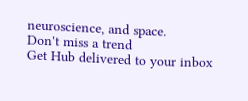neuroscience, and space.
Don't miss a trend
Get Hub delivered to your inbox